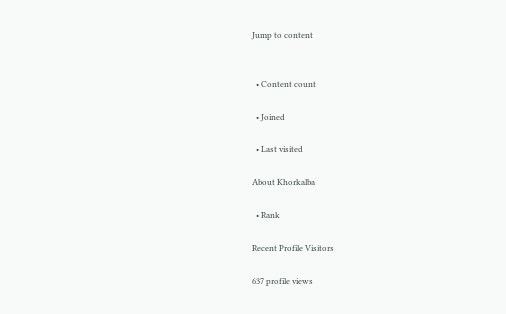Jump to content


  • Content count

  • Joined

  • Last visited

About Khorkalba

  • Rank

Recent Profile Visitors

637 profile views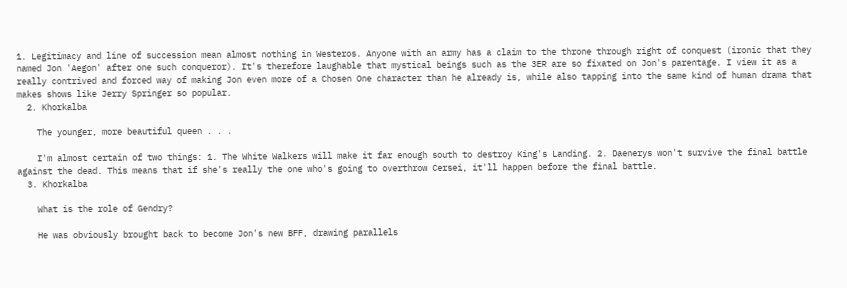1. Legitimacy and line of succession mean almost nothing in Westeros. Anyone with an army has a claim to the throne through right of conquest (ironic that they named Jon 'Aegon' after one such conqueror). It's therefore laughable that mystical beings such as the 3ER are so fixated on Jon's parentage. I view it as a really contrived and forced way of making Jon even more of a Chosen One character than he already is, while also tapping into the same kind of human drama that makes shows like Jerry Springer so popular.
  2. Khorkalba

    The younger, more beautiful queen . . .

    I'm almost certain of two things: 1. The White Walkers will make it far enough south to destroy King's Landing. 2. Daenerys won't survive the final battle against the dead. This means that if she's really the one who's going to overthrow Cersei, it'll happen before the final battle.
  3. Khorkalba

    What is the role of Gendry?

    He was obviously brought back to become Jon's new BFF, drawing parallels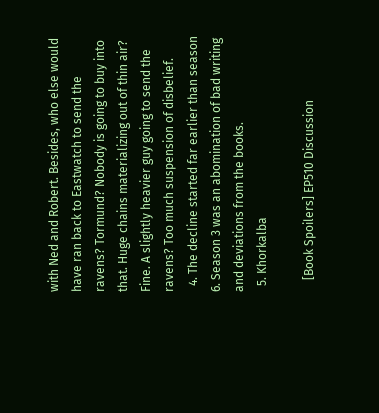with Ned and Robert. Besides, who else would have ran back to Eastwatch to send the ravens? Tormund? Nobody is going to buy into that. Huge chains materializing out of thin air? Fine. A slightly heavier guy going to send the ravens? Too much suspension of disbelief.
  4. The decline started far earlier than season 6. Season 3 was an abomination of bad writing and deviations from the books.
  5. Khorkalba

    [Book Spoilers] EP510 Discussion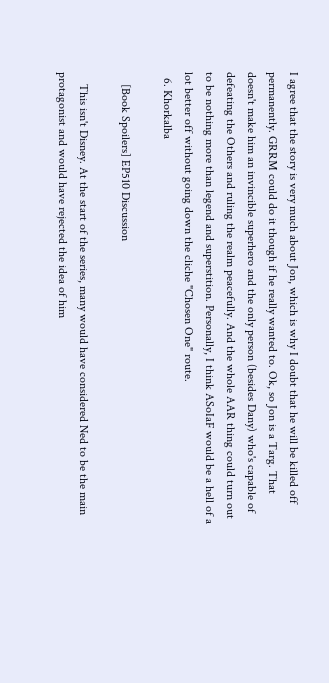I agree that the story is very much about Jon, which is why I doubt that he will be killed off permanently. GRRM could do it though if he really wanted to. Ok, so Jon is a Targ. That doesn't make him an invincible superhero and the only person (besides Dany) who's capable of defeating the Others and ruling the realm peacefully. And the whole AAR thing could turn out to be nothing more than legend and superstition. Personally, I think ASoIaF would be a hell of a lot better off without going down the cliche "Chosen One" route.
  6. Khorkalba

    [Book Spoilers] EP510 Discussion

    This isn't Disney. At the start of the series, many would have considered Ned to be the main protagonist and would have rejected the idea of him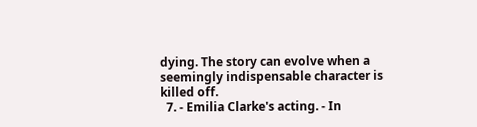dying. The story can evolve when a seemingly indispensable character is killed off.
  7. - Emilia Clarke's acting. - In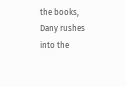the books, Dany rushes into the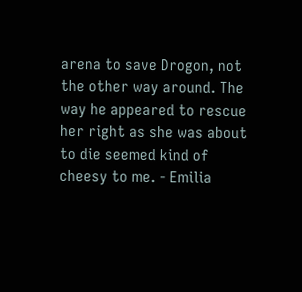arena to save Drogon, not the other way around. The way he appeared to rescue her right as she was about to die seemed kind of cheesy to me. - Emilia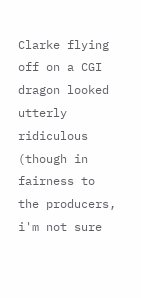Clarke flying off on a CGI dragon looked utterly ridiculous (though in fairness to the producers, i'm not sure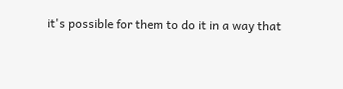it's possible for them to do it in a way that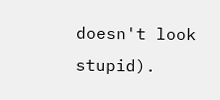doesn't look stupid).